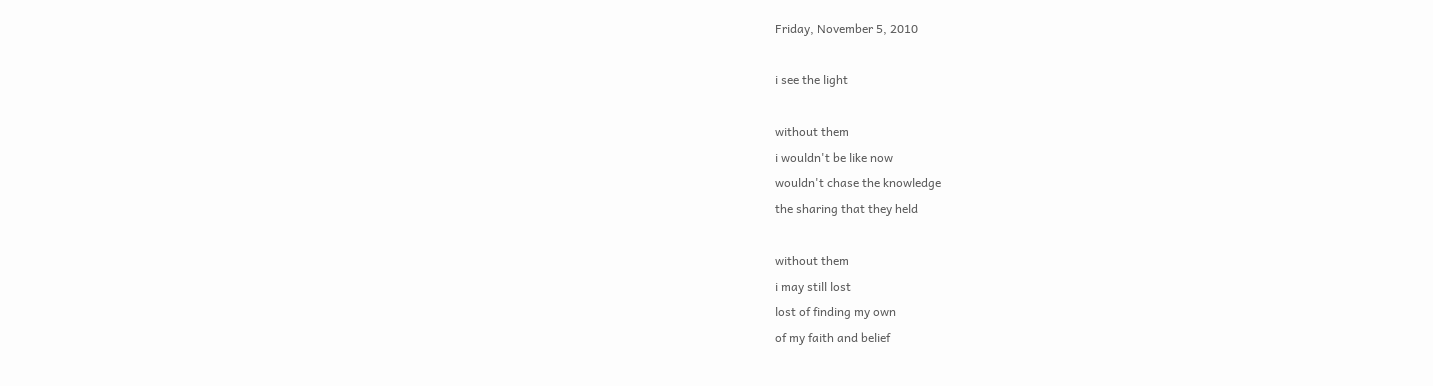Friday, November 5, 2010

i see the light

without them
i wouldn't be like now
wouldn't chase the knowledge
the sharing that they held

without them
i may still lost
lost of finding my own
of my faith and belief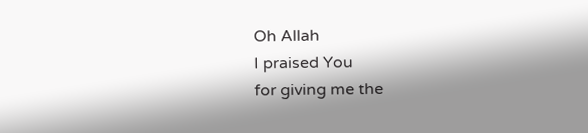Oh Allah
I praised You
for giving me the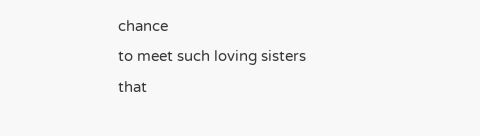chance
to meet such loving sisters
that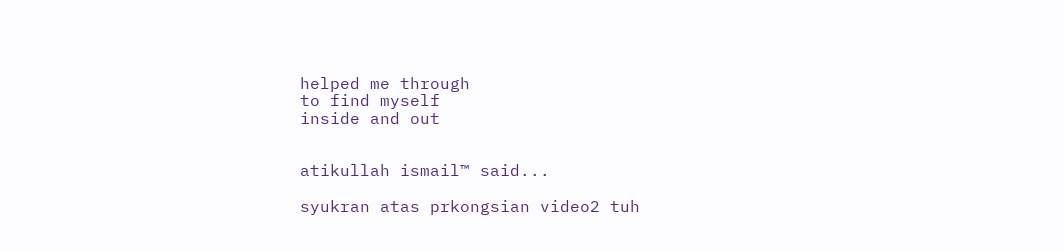helped me through
to find myself
inside and out


atikullah ismail™ said...

syukran atas prkongsian video2 tuh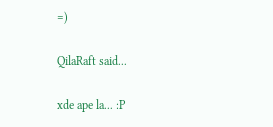=)

QilaRaft said...

xde ape la... :P